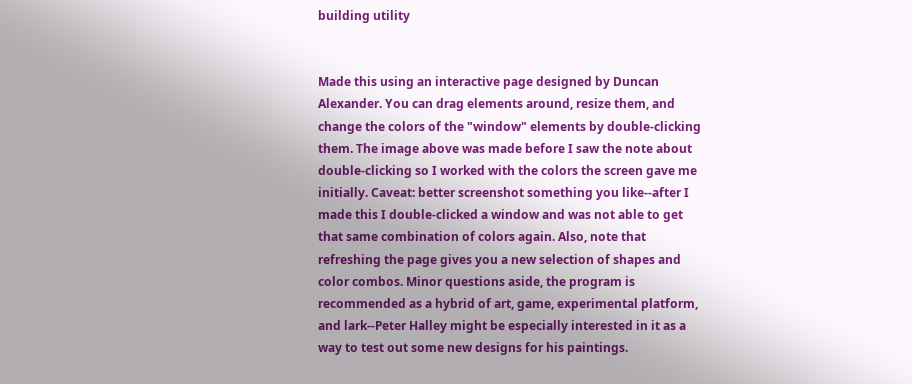building utility


Made this using an interactive page designed by Duncan Alexander. You can drag elements around, resize them, and change the colors of the "window" elements by double-clicking them. The image above was made before I saw the note about double-clicking so I worked with the colors the screen gave me initially. Caveat: better screenshot something you like--after I made this I double-clicked a window and was not able to get that same combination of colors again. Also, note that refreshing the page gives you a new selection of shapes and color combos. Minor questions aside, the program is recommended as a hybrid of art, game, experimental platform, and lark--Peter Halley might be especially interested in it as a way to test out some new designs for his paintings.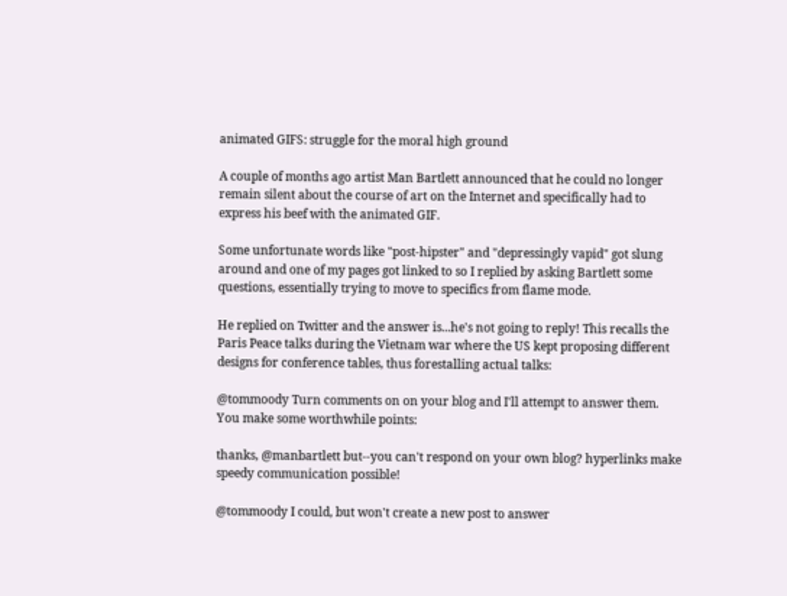animated GIFS: struggle for the moral high ground

A couple of months ago artist Man Bartlett announced that he could no longer remain silent about the course of art on the Internet and specifically had to express his beef with the animated GIF.

Some unfortunate words like "post-hipster" and "depressingly vapid" got slung around and one of my pages got linked to so I replied by asking Bartlett some questions, essentially trying to move to specifics from flame mode.

He replied on Twitter and the answer is...he's not going to reply! This recalls the Paris Peace talks during the Vietnam war where the US kept proposing different designs for conference tables, thus forestalling actual talks:

@tommoody Turn comments on on your blog and I'll attempt to answer them. You make some worthwhile points:

thanks, @manbartlett but--you can't respond on your own blog? hyperlinks make speedy communication possible!

@tommoody I could, but won't create a new post to answer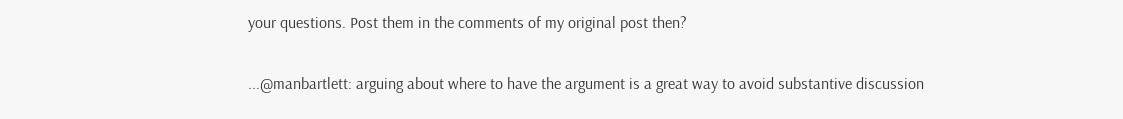your questions. Post them in the comments of my original post then?

...@manbartlett: arguing about where to have the argument is a great way to avoid substantive discussion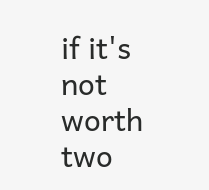if it's not worth two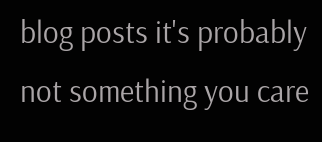blog posts it's probably not something you care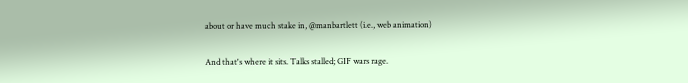about or have much stake in, @manbartlett (i.e., web animation)

And that's where it sits. Talks stalled; GIF wars rage.